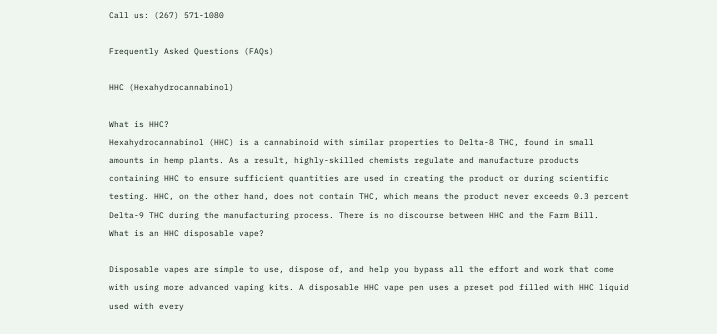Call us: (267) 571-1080

Frequently Asked Questions (FAQs)

HHC (Hexahydrocannabinol)

What is HHC?
Hexahydrocannabinol (HHC) is a cannabinoid with similar properties to Delta-8 THC, found in small amounts in hemp plants. As a result, highly-skilled chemists regulate and manufacture products containing HHC to ensure sufficient quantities are used in creating the product or during scientific testing. HHC, on the other hand, does not contain THC, which means the product never exceeds 0.3 percent Delta-9 THC during the manufacturing process. There is no discourse between HHC and the Farm Bill.
What is an HHC disposable vape?

Disposable vapes are simple to use, dispose of, and help you bypass all the effort and work that come with using more advanced vaping kits. A disposable HHC vape pen uses a preset pod filled with HHC liquid used with every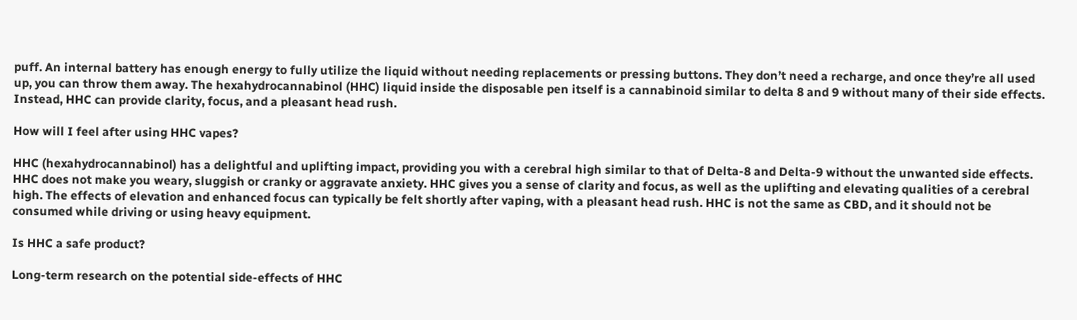puff. An internal battery has enough energy to fully utilize the liquid without needing replacements or pressing buttons. They don’t need a recharge, and once they’re all used up, you can throw them away. The hexahydrocannabinol (HHC) liquid inside the disposable pen itself is a cannabinoid similar to delta 8 and 9 without many of their side effects. Instead, HHC can provide clarity, focus, and a pleasant head rush.

How will I feel after using HHC vapes?

HHC (hexahydrocannabinol) has a delightful and uplifting impact, providing you with a cerebral high similar to that of Delta-8 and Delta-9 without the unwanted side effects. HHC does not make you weary, sluggish or cranky or aggravate anxiety. HHC gives you a sense of clarity and focus, as well as the uplifting and elevating qualities of a cerebral high. The effects of elevation and enhanced focus can typically be felt shortly after vaping, with a pleasant head rush. HHC is not the same as CBD, and it should not be consumed while driving or using heavy equipment.

Is HHC a safe product?

Long-term research on the potential side-effects of HHC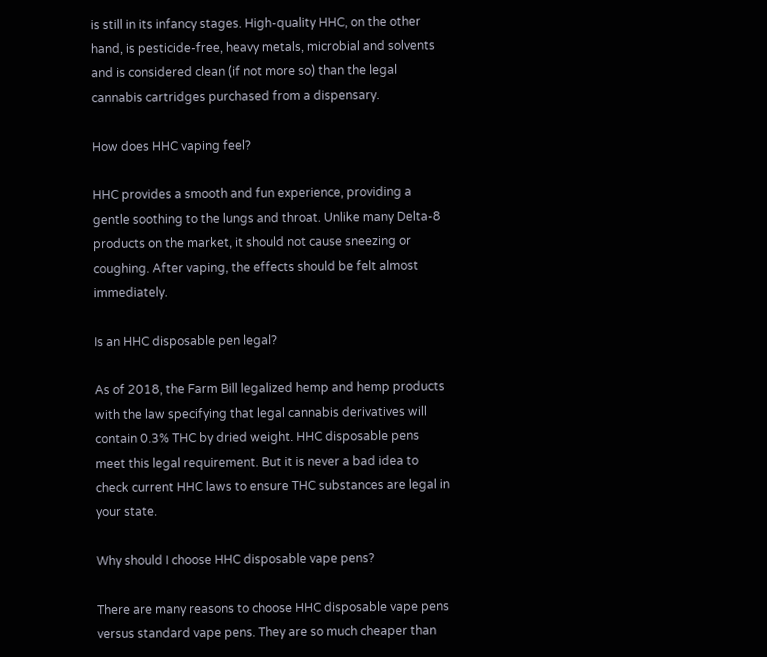is still in its infancy stages. High-quality HHC, on the other hand, is pesticide-free, heavy metals, microbial and solvents and is considered clean (if not more so) than the legal cannabis cartridges purchased from a dispensary.

How does HHC vaping feel?

HHC provides a smooth and fun experience, providing a gentle soothing to the lungs and throat. Unlike many Delta-8 products on the market, it should not cause sneezing or coughing. After vaping, the effects should be felt almost immediately.

Is an HHC disposable pen legal?

As of 2018, the Farm Bill legalized hemp and hemp products with the law specifying that legal cannabis derivatives will contain 0.3% THC by dried weight. HHC disposable pens meet this legal requirement. But it is never a bad idea to check current HHC laws to ensure THC substances are legal in your state.

Why should I choose HHC disposable vape pens?

There are many reasons to choose HHC disposable vape pens versus standard vape pens. They are so much cheaper than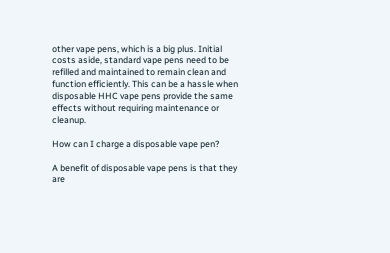other vape pens, which is a big plus. Initial costs aside, standard vape pens need to be refilled and maintained to remain clean and function efficiently. This can be a hassle when disposable HHC vape pens provide the same effects without requiring maintenance or cleanup.

How can I charge a disposable vape pen?

A benefit of disposable vape pens is that they are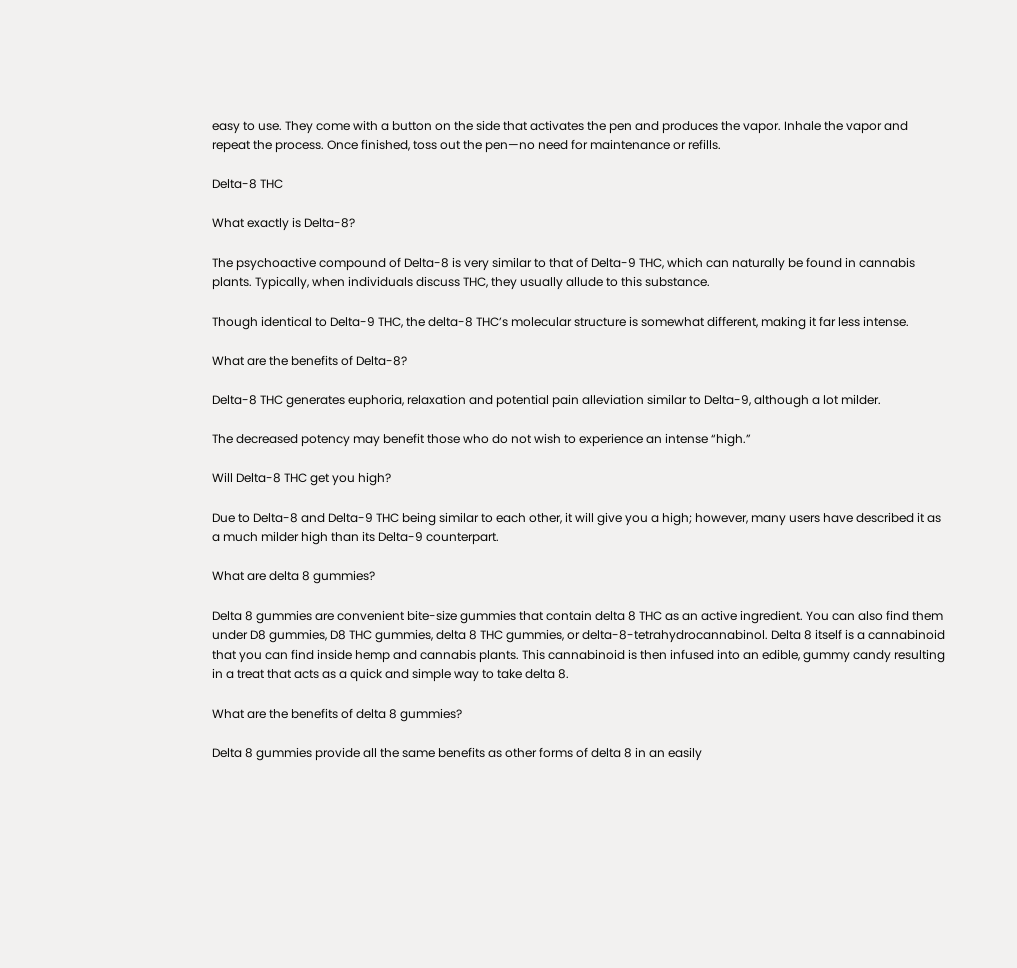easy to use. They come with a button on the side that activates the pen and produces the vapor. Inhale the vapor and repeat the process. Once finished, toss out the pen—no need for maintenance or refills.

Delta-8 THC

What exactly is Delta-8?

The psychoactive compound of Delta-8 is very similar to that of Delta-9 THC, which can naturally be found in cannabis plants. Typically, when individuals discuss THC, they usually allude to this substance.

Though identical to Delta-9 THC, the delta-8 THC’s molecular structure is somewhat different, making it far less intense.

What are the benefits of Delta-8?

Delta-8 THC generates euphoria, relaxation and potential pain alleviation similar to Delta-9, although a lot milder.

The decreased potency may benefit those who do not wish to experience an intense “high.”

Will Delta-8 THC get you high?

Due to Delta-8 and Delta-9 THC being similar to each other, it will give you a high; however, many users have described it as a much milder high than its Delta-9 counterpart.

What are delta 8 gummies?

Delta 8 gummies are convenient bite-size gummies that contain delta 8 THC as an active ingredient. You can also find them under D8 gummies, D8 THC gummies, delta 8 THC gummies, or delta-8-tetrahydrocannabinol. Delta 8 itself is a cannabinoid that you can find inside hemp and cannabis plants. This cannabinoid is then infused into an edible, gummy candy resulting in a treat that acts as a quick and simple way to take delta 8.

What are the benefits of delta 8 gummies?

Delta 8 gummies provide all the same benefits as other forms of delta 8 in an easily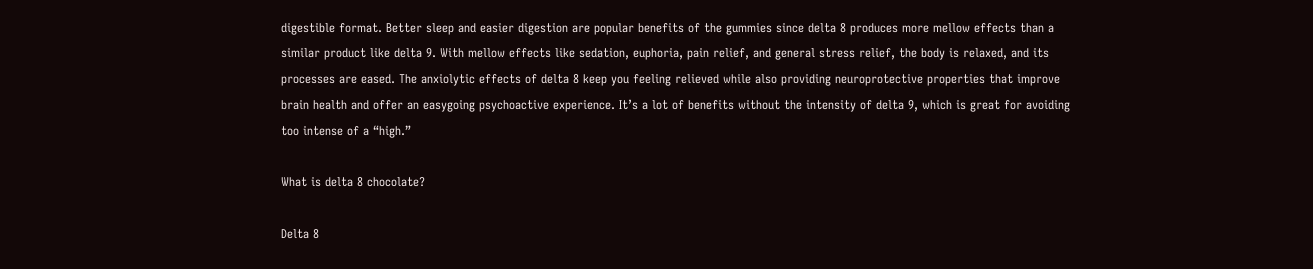digestible format. Better sleep and easier digestion are popular benefits of the gummies since delta 8 produces more mellow effects than a similar product like delta 9. With mellow effects like sedation, euphoria, pain relief, and general stress relief, the body is relaxed, and its processes are eased. The anxiolytic effects of delta 8 keep you feeling relieved while also providing neuroprotective properties that improve brain health and offer an easygoing psychoactive experience. It’s a lot of benefits without the intensity of delta 9, which is great for avoiding too intense of a “high.”

What is delta 8 chocolate?

Delta 8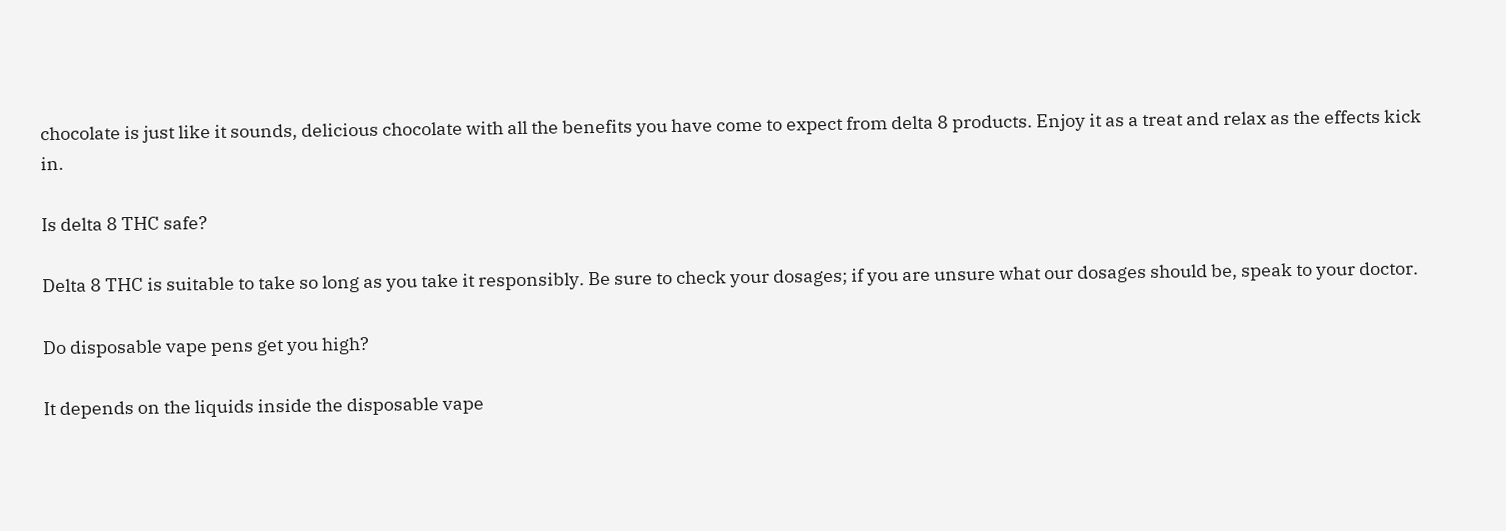chocolate is just like it sounds, delicious chocolate with all the benefits you have come to expect from delta 8 products. Enjoy it as a treat and relax as the effects kick in.

Is delta 8 THC safe?

Delta 8 THC is suitable to take so long as you take it responsibly. Be sure to check your dosages; if you are unsure what our dosages should be, speak to your doctor.

Do disposable vape pens get you high?

It depends on the liquids inside the disposable vape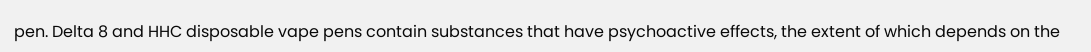pen. Delta 8 and HHC disposable vape pens contain substances that have psychoactive effects, the extent of which depends on the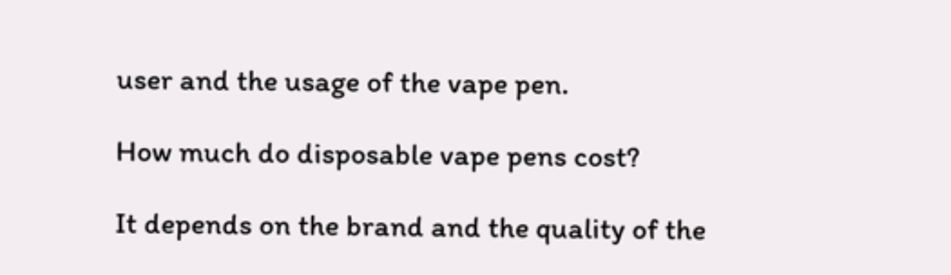user and the usage of the vape pen.

How much do disposable vape pens cost?

It depends on the brand and the quality of the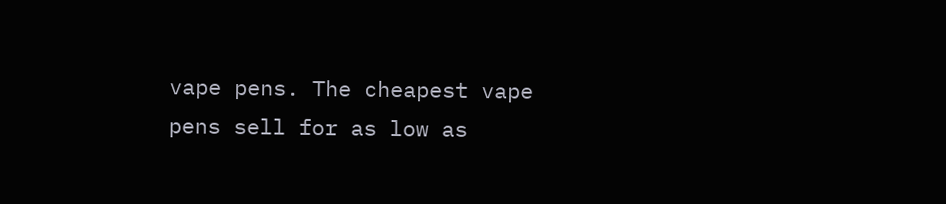vape pens. The cheapest vape pens sell for as low as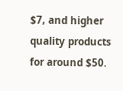$7, and higher quality products for around $50.